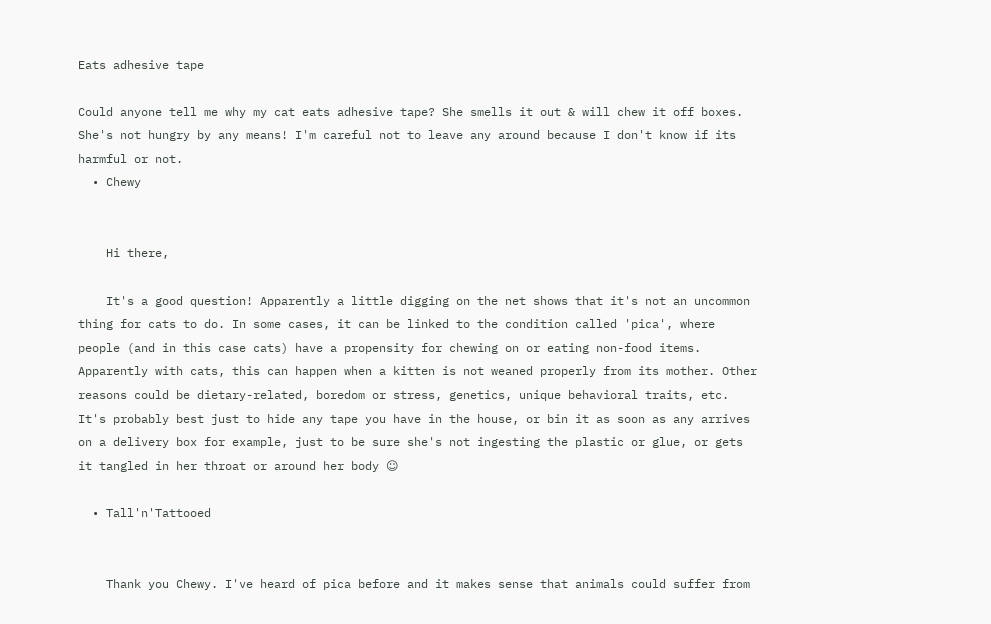Eats adhesive tape

Could anyone tell me why my cat eats adhesive tape? She smells it out & will chew it off boxes. She's not hungry by any means! I'm careful not to leave any around because I don't know if its harmful or not.
  • Chewy


    Hi there,

    It's a good question! Apparently a little digging on the net shows that it's not an uncommon thing for cats to do. In some cases, it can be linked to the condition called 'pica', where people (and in this case cats) have a propensity for chewing on or eating non-food items. Apparently with cats, this can happen when a kitten is not weaned properly from its mother. Other reasons could be dietary-related, boredom or stress, genetics, unique behavioral traits, etc. It's probably best just to hide any tape you have in the house, or bin it as soon as any arrives on a delivery box for example, just to be sure she's not ingesting the plastic or glue, or gets it tangled in her throat or around her body ☺

  • Tall'n'Tattooed


    Thank you Chewy. I've heard of pica before and it makes sense that animals could suffer from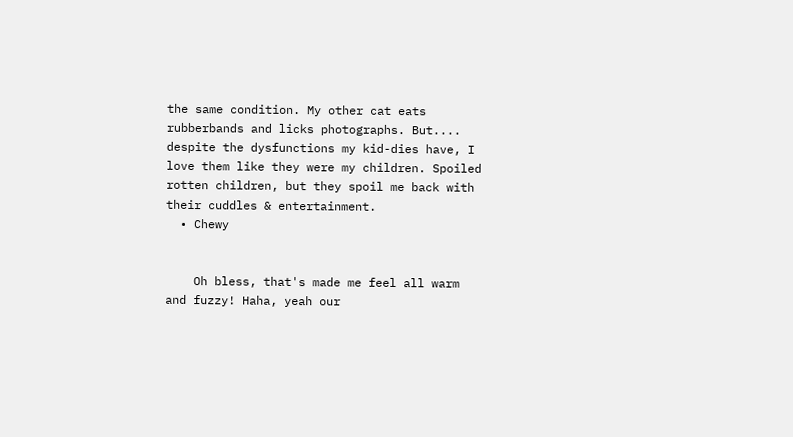the same condition. My other cat eats rubberbands and licks photographs. But.... despite the dysfunctions my kid-dies have, I love them like they were my children. Spoiled rotten children, but they spoil me back with their cuddles & entertainment.
  • Chewy


    Oh bless, that's made me feel all warm and fuzzy! Haha, yeah our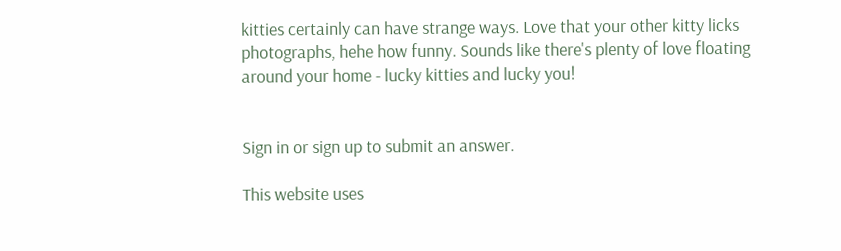kitties certainly can have strange ways. Love that your other kitty licks photographs, hehe how funny. Sounds like there's plenty of love floating around your home - lucky kitties and lucky you!


Sign in or sign up to submit an answer.

This website uses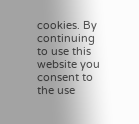cookies. By continuing to use this website you consent to the use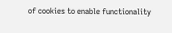of cookies to enable functionality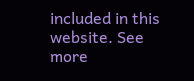included in this website. See more